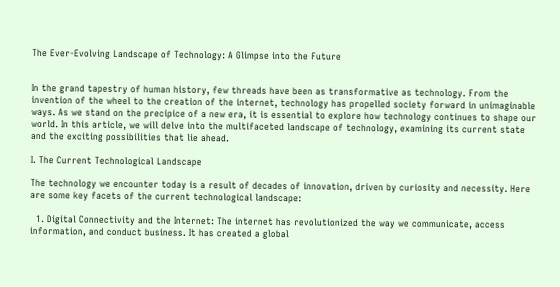The Ever-Evolving Landscape of Technology: A Glimpse into the Future


In the grand tapestry of human history, few threads have been as transformative as technology. From the invention of the wheel to the creation of the internet, technology has propelled society forward in unimaginable ways. As we stand on the precipice of a new era, it is essential to explore how technology continues to shape our world. In this article, we will delve into the multifaceted landscape of technology, examining its current state and the exciting possibilities that lie ahead.

I. The Current Technological Landscape

The technology we encounter today is a result of decades of innovation, driven by curiosity and necessity. Here are some key facets of the current technological landscape:

  1. Digital Connectivity and the Internet: The internet has revolutionized the way we communicate, access information, and conduct business. It has created a global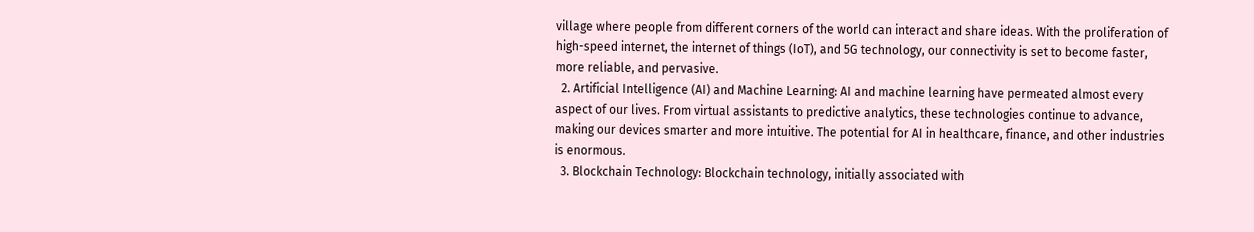village where people from different corners of the world can interact and share ideas. With the proliferation of high-speed internet, the internet of things (IoT), and 5G technology, our connectivity is set to become faster, more reliable, and pervasive.
  2. Artificial Intelligence (AI) and Machine Learning: AI and machine learning have permeated almost every aspect of our lives. From virtual assistants to predictive analytics, these technologies continue to advance, making our devices smarter and more intuitive. The potential for AI in healthcare, finance, and other industries is enormous.
  3. Blockchain Technology: Blockchain technology, initially associated with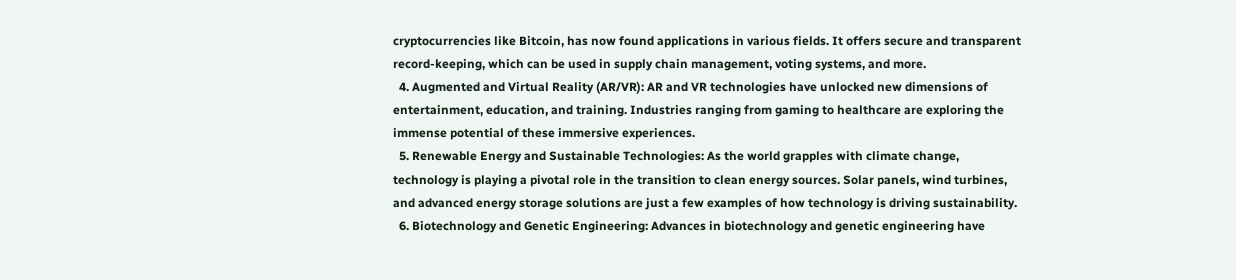cryptocurrencies like Bitcoin, has now found applications in various fields. It offers secure and transparent record-keeping, which can be used in supply chain management, voting systems, and more.
  4. Augmented and Virtual Reality (AR/VR): AR and VR technologies have unlocked new dimensions of entertainment, education, and training. Industries ranging from gaming to healthcare are exploring the immense potential of these immersive experiences.
  5. Renewable Energy and Sustainable Technologies: As the world grapples with climate change, technology is playing a pivotal role in the transition to clean energy sources. Solar panels, wind turbines, and advanced energy storage solutions are just a few examples of how technology is driving sustainability.
  6. Biotechnology and Genetic Engineering: Advances in biotechnology and genetic engineering have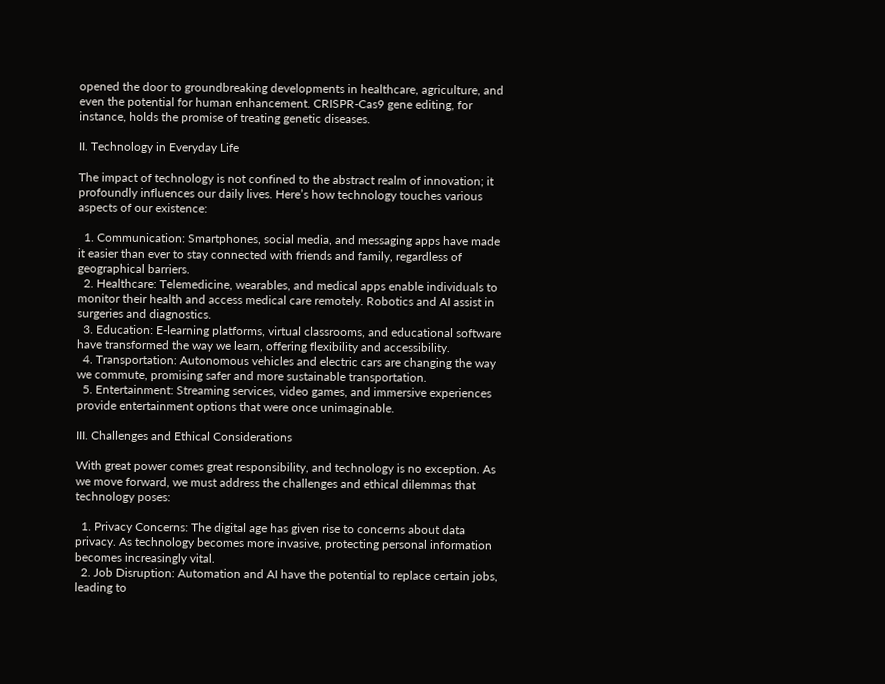opened the door to groundbreaking developments in healthcare, agriculture, and even the potential for human enhancement. CRISPR-Cas9 gene editing, for instance, holds the promise of treating genetic diseases.

II. Technology in Everyday Life

The impact of technology is not confined to the abstract realm of innovation; it profoundly influences our daily lives. Here’s how technology touches various aspects of our existence:

  1. Communication: Smartphones, social media, and messaging apps have made it easier than ever to stay connected with friends and family, regardless of geographical barriers.
  2. Healthcare: Telemedicine, wearables, and medical apps enable individuals to monitor their health and access medical care remotely. Robotics and AI assist in surgeries and diagnostics.
  3. Education: E-learning platforms, virtual classrooms, and educational software have transformed the way we learn, offering flexibility and accessibility.
  4. Transportation: Autonomous vehicles and electric cars are changing the way we commute, promising safer and more sustainable transportation.
  5. Entertainment: Streaming services, video games, and immersive experiences provide entertainment options that were once unimaginable.

III. Challenges and Ethical Considerations

With great power comes great responsibility, and technology is no exception. As we move forward, we must address the challenges and ethical dilemmas that technology poses:

  1. Privacy Concerns: The digital age has given rise to concerns about data privacy. As technology becomes more invasive, protecting personal information becomes increasingly vital.
  2. Job Disruption: Automation and AI have the potential to replace certain jobs, leading to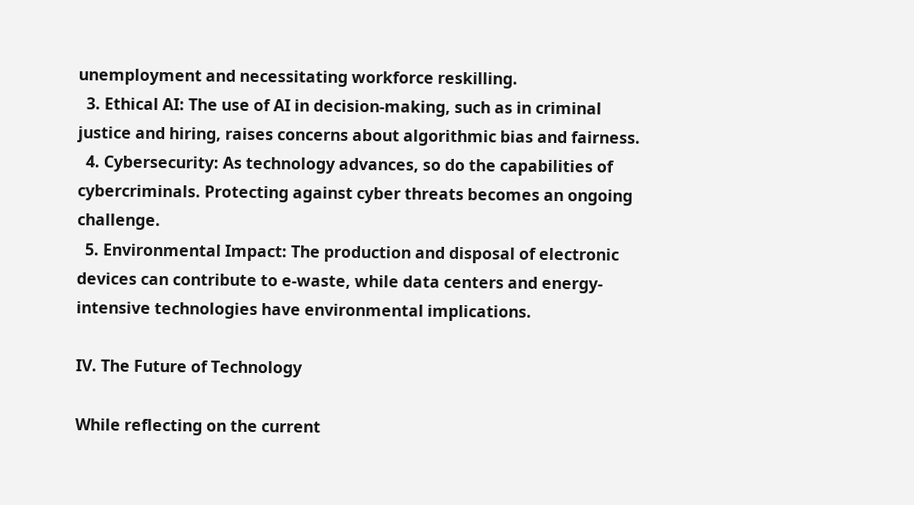unemployment and necessitating workforce reskilling.
  3. Ethical AI: The use of AI in decision-making, such as in criminal justice and hiring, raises concerns about algorithmic bias and fairness.
  4. Cybersecurity: As technology advances, so do the capabilities of cybercriminals. Protecting against cyber threats becomes an ongoing challenge.
  5. Environmental Impact: The production and disposal of electronic devices can contribute to e-waste, while data centers and energy-intensive technologies have environmental implications.

IV. The Future of Technology

While reflecting on the current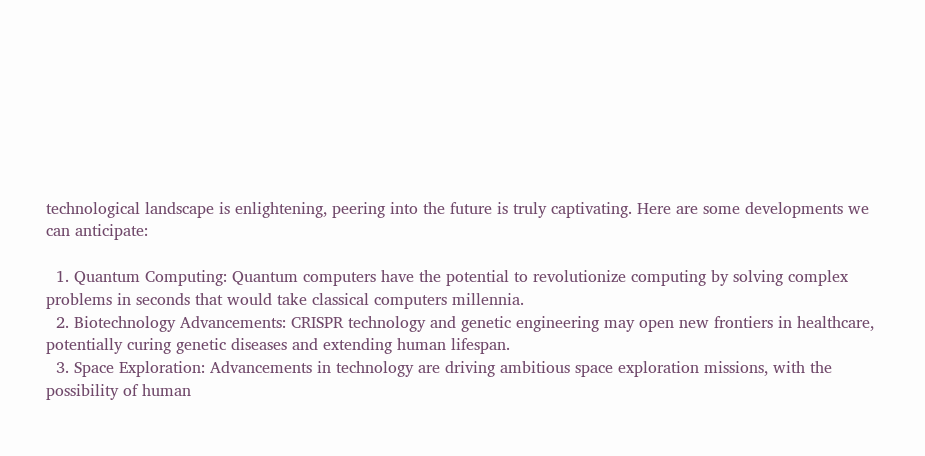technological landscape is enlightening, peering into the future is truly captivating. Here are some developments we can anticipate:

  1. Quantum Computing: Quantum computers have the potential to revolutionize computing by solving complex problems in seconds that would take classical computers millennia.
  2. Biotechnology Advancements: CRISPR technology and genetic engineering may open new frontiers in healthcare, potentially curing genetic diseases and extending human lifespan.
  3. Space Exploration: Advancements in technology are driving ambitious space exploration missions, with the possibility of human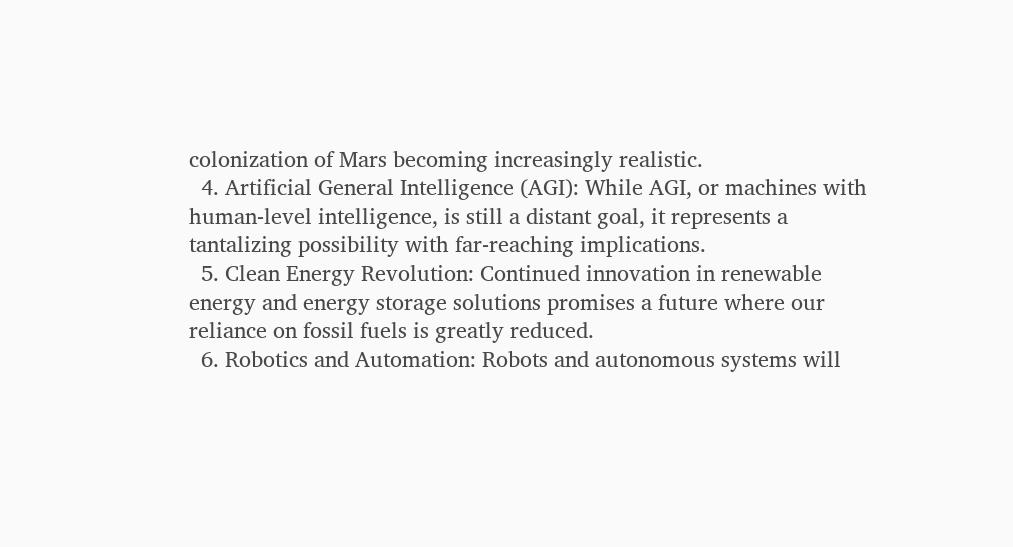colonization of Mars becoming increasingly realistic.
  4. Artificial General Intelligence (AGI): While AGI, or machines with human-level intelligence, is still a distant goal, it represents a tantalizing possibility with far-reaching implications.
  5. Clean Energy Revolution: Continued innovation in renewable energy and energy storage solutions promises a future where our reliance on fossil fuels is greatly reduced.
  6. Robotics and Automation: Robots and autonomous systems will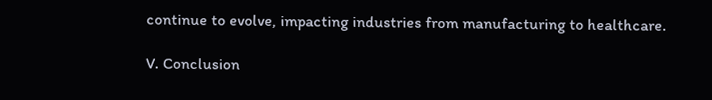continue to evolve, impacting industries from manufacturing to healthcare.

V. Conclusion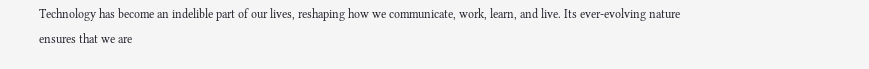Technology has become an indelible part of our lives, reshaping how we communicate, work, learn, and live. Its ever-evolving nature ensures that we are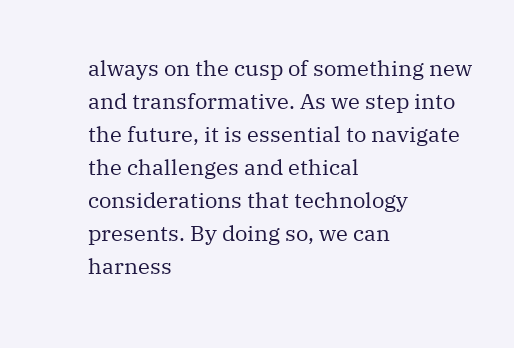always on the cusp of something new and transformative. As we step into the future, it is essential to navigate the challenges and ethical considerations that technology presents. By doing so, we can harness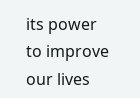its power to improve our lives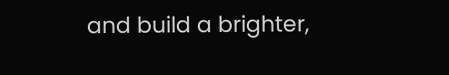and build a brighter,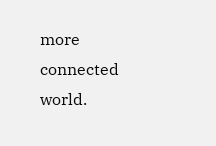more connected world.